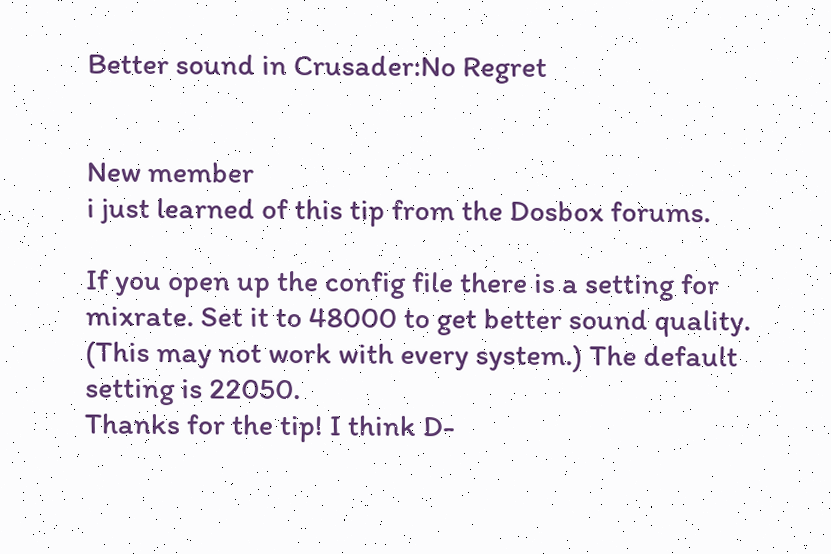Better sound in Crusader:No Regret


New member
i just learned of this tip from the Dosbox forums.

If you open up the config file there is a setting for mixrate. Set it to 48000 to get better sound quality. (This may not work with every system.) The default setting is 22050.
Thanks for the tip! I think D-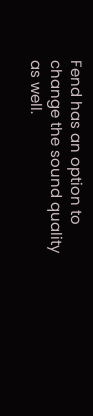Fend has an option to change the sound quality as well.